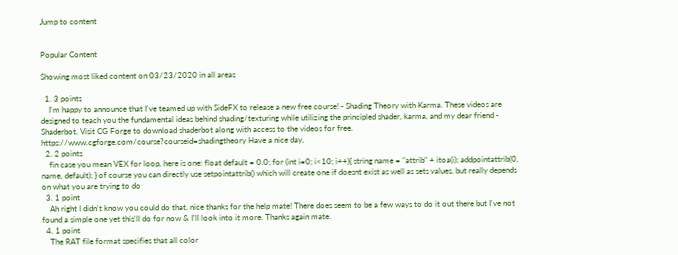Jump to content


Popular Content

Showing most liked content on 03/23/2020 in all areas

  1. 3 points
    I'm happy to announce that I've teamed up with SideFX to release a new free course! - Shading Theory with Karma. These videos are designed to teach you the fundamental ideas behind shading/texturing while utilizing the principled shader, karma, and my dear friend - Shaderbot. Visit CG Forge to download shaderbot along with access to the videos for free. https://www.cgforge.com/course?courseid=shadingtheory Have a nice day,
  2. 2 points
    fin case you mean VEX for loop, here is one: float default = 0.0; for (int i=0; i<10; i++){ string name = "attrib" + itoa(i); addpointattrib(0, name, default); } of course you can directly use setpointattrib() which will create one if doesnt exist as well as sets values, but really depends on what you are trying to do
  3. 1 point
    Ah right I didn't know you could do that, nice thanks for the help mate! There does seem to be a few ways to do it out there but I've not found a simple one yet this'll do for now & I'll look into it more. Thanks again mate.
  4. 1 point
    The RAT file format specifies that all color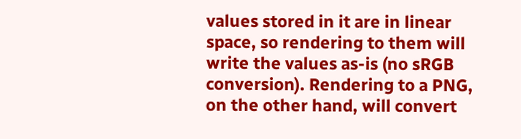values stored in it are in linear space, so rendering to them will write the values as-is (no sRGB conversion). Rendering to a PNG, on the other hand, will convert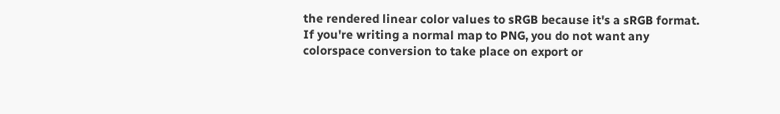the rendered linear color values to sRGB because it's a sRGB format. If you're writing a normal map to PNG, you do not want any colorspace conversion to take place on export or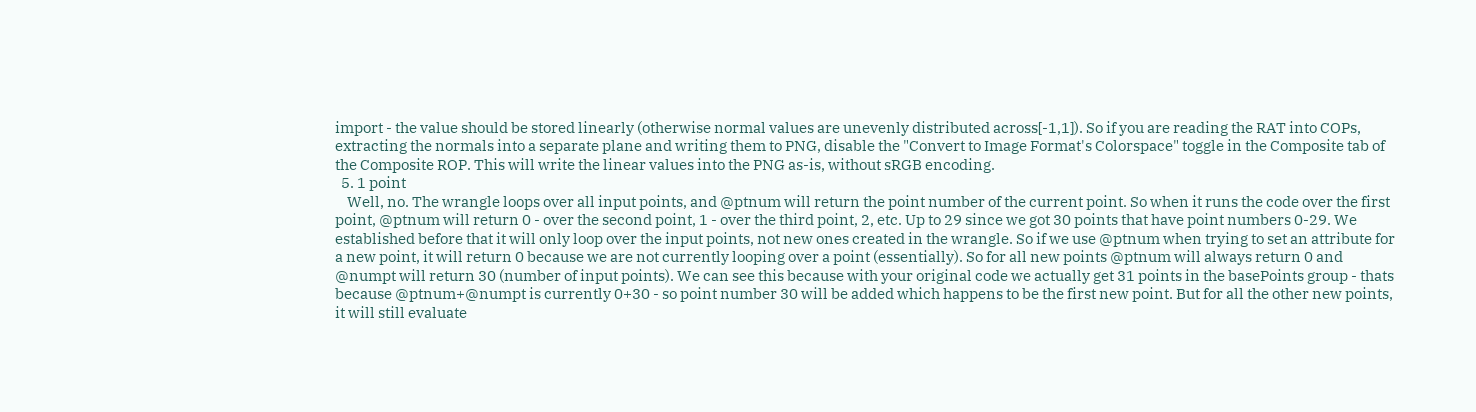import - the value should be stored linearly (otherwise normal values are unevenly distributed across[-1,1]). So if you are reading the RAT into COPs, extracting the normals into a separate plane and writing them to PNG, disable the "Convert to Image Format's Colorspace" toggle in the Composite tab of the Composite ROP. This will write the linear values into the PNG as-is, without sRGB encoding.
  5. 1 point
    Well, no. The wrangle loops over all input points, and @ptnum will return the point number of the current point. So when it runs the code over the first point, @ptnum will return 0 - over the second point, 1 - over the third point, 2, etc. Up to 29 since we got 30 points that have point numbers 0-29. We established before that it will only loop over the input points, not new ones created in the wrangle. So if we use @ptnum when trying to set an attribute for a new point, it will return 0 because we are not currently looping over a point (essentially). So for all new points @ptnum will always return 0 and @numpt will return 30 (number of input points). We can see this because with your original code we actually get 31 points in the basePoints group - thats because @ptnum+@numpt is currently 0+30 - so point number 30 will be added which happens to be the first new point. But for all the other new points, it will still evaluate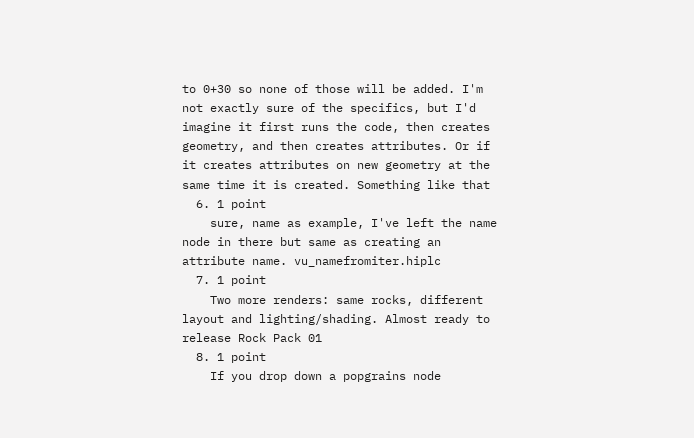to 0+30 so none of those will be added. I'm not exactly sure of the specifics, but I'd imagine it first runs the code, then creates geometry, and then creates attributes. Or if it creates attributes on new geometry at the same time it is created. Something like that
  6. 1 point
    sure, name as example, I've left the name node in there but same as creating an attribute name. vu_namefromiter.hiplc
  7. 1 point
    Two more renders: same rocks, different layout and lighting/shading. Almost ready to release Rock Pack 01
  8. 1 point
    If you drop down a popgrains node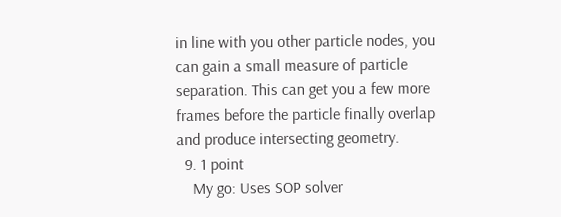in line with you other particle nodes, you can gain a small measure of particle separation. This can get you a few more frames before the particle finally overlap and produce intersecting geometry.
  9. 1 point
    My go: Uses SOP solver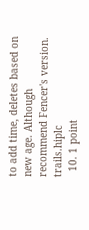to add time, deletes based on new age. Although recommend Fencer's version. trails.hiplc
  10. 1 point